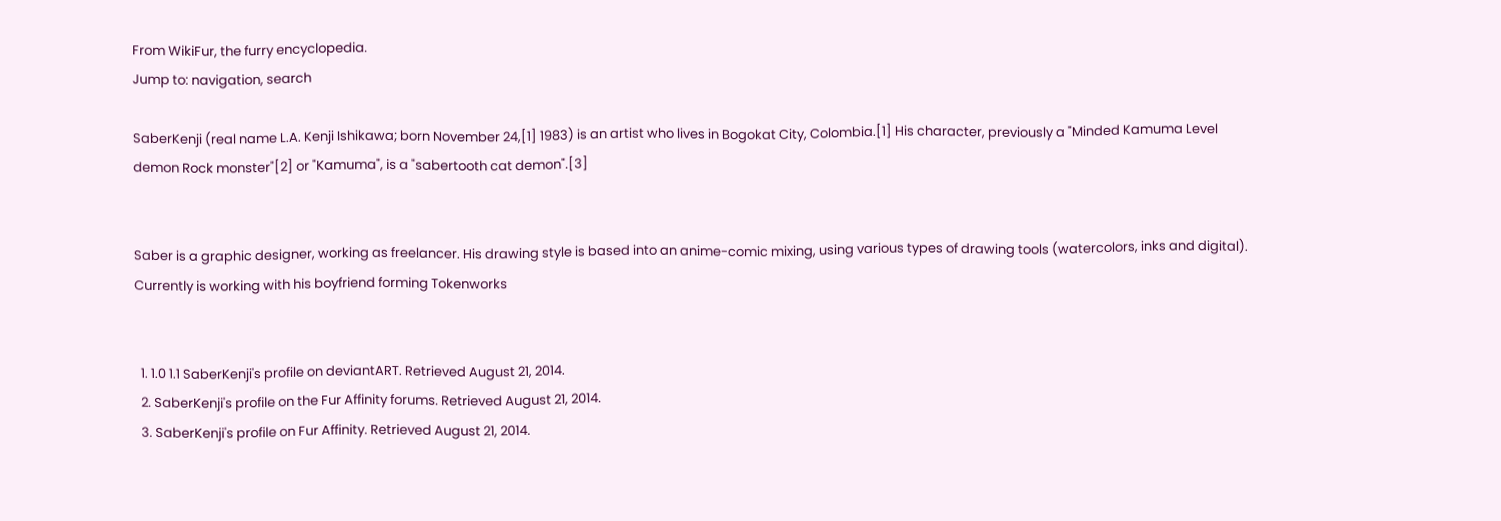From WikiFur, the furry encyclopedia.
Jump to: navigation, search

SaberKenji (real name L.A. Kenji Ishikawa; born November 24,[1] 1983) is an artist who lives in Bogokat City, Colombia.[1] His character, previously a "Minded Kamuma Level demon Rock monster"[2] or "Kamuma", is a "sabertooth cat demon".[3]


Saber is a graphic designer, working as freelancer. His drawing style is based into an anime-comic mixing, using various types of drawing tools (watercolors, inks and digital). Currently is working with his boyfriend forming Tokenworks


  1. 1.0 1.1 SaberKenji's profile on deviantART. Retrieved August 21, 2014.
  2. SaberKenji's profile on the Fur Affinity forums. Retrieved August 21, 2014.
  3. SaberKenji's profile on Fur Affinity. Retrieved August 21, 2014.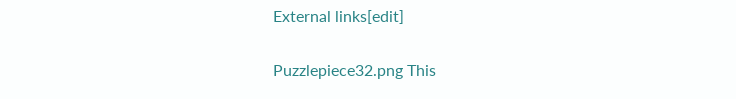External links[edit]

Puzzlepiece32.png This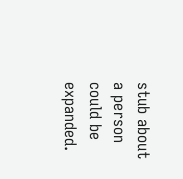stub about a person could be expanded.